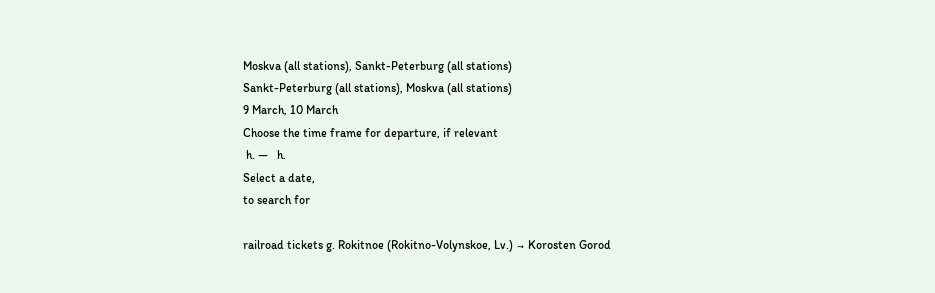Moskva (all stations), Sankt-Peterburg (all stations)
Sankt-Peterburg (all stations), Moskva (all stations)
9 March, 10 March
Choose the time frame for departure, if relevant
 h. —   h.
Select a date,
to search for

railroad tickets g. Rokitnoe (Rokitno-Volynskoe, Lv.) → Korosten Gorod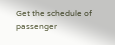Get the schedule of passenger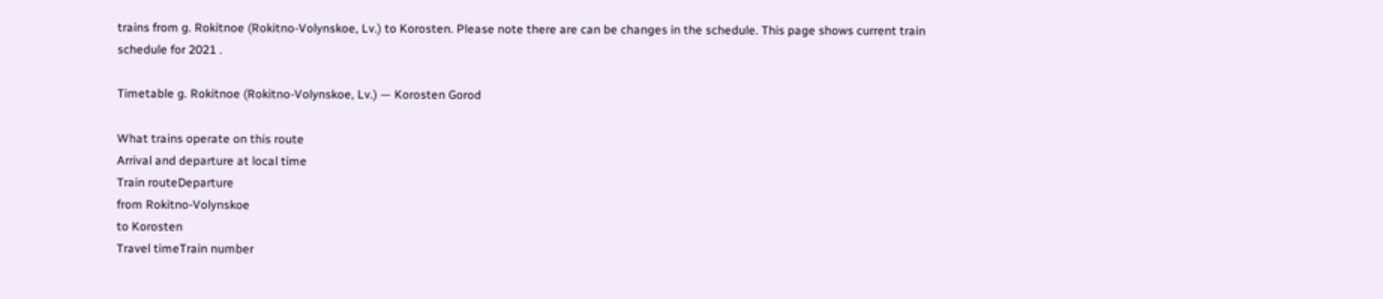trains from g. Rokitnoe (Rokitno-Volynskoe, Lv.) to Korosten. Please note there are can be changes in the schedule. This page shows current train schedule for 2021 .

Timetable g. Rokitnoe (Rokitno-Volynskoe, Lv.) — Korosten Gorod

What trains operate on this route
Arrival and departure at local time
Train routeDeparture
from Rokitno-Volynskoe
to Korosten
Travel timeTrain number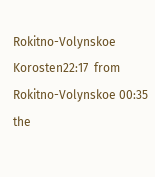Rokitno-Volynskoe  Korosten22:17  from Rokitno-Volynskoe 00:35 the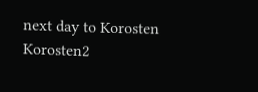next day to Korosten Korosten2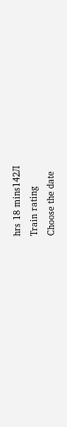hrs 18 mins142Л
Train rating
Choose the date